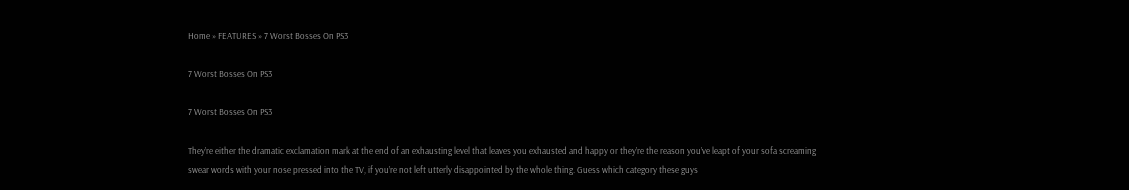Home » FEATURES » 7 Worst Bosses On PS3

7 Worst Bosses On PS3

7 Worst Bosses On PS3

They’re either the dramatic exclamation mark at the end of an exhausting level that leaves you exhausted and happy or they’re the reason you’ve leapt of your sofa screaming swear words with your nose pressed into the TV, if you’re not left utterly disappointed by the whole thing. Guess which category these guys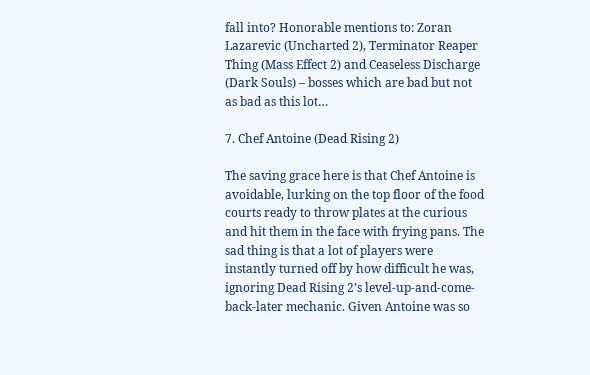fall into? Honorable mentions to: Zoran Lazarevic (Uncharted 2), Terminator Reaper Thing (Mass Effect 2) and Ceaseless Discharge (Dark Souls) – bosses which are bad but not as bad as this lot…

7. Chef Antoine (Dead Rising 2)

The saving grace here is that Chef Antoine is avoidable, lurking on the top floor of the food courts ready to throw plates at the curious and hit them in the face with frying pans. The sad thing is that a lot of players were instantly turned off by how difficult he was, ignoring Dead Rising 2’s level-up-and-come-back-later mechanic. Given Antoine was so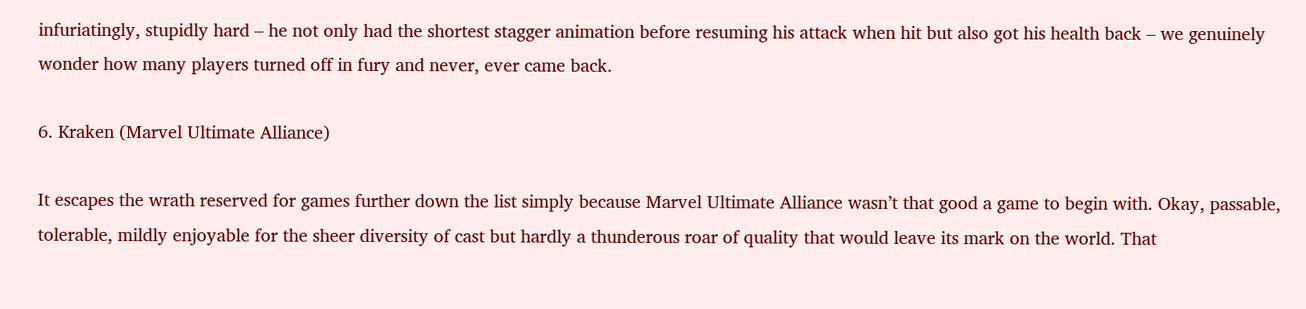infuriatingly, stupidly hard – he not only had the shortest stagger animation before resuming his attack when hit but also got his health back – we genuinely wonder how many players turned off in fury and never, ever came back.

6. Kraken (Marvel Ultimate Alliance)

It escapes the wrath reserved for games further down the list simply because Marvel Ultimate Alliance wasn’t that good a game to begin with. Okay, passable, tolerable, mildly enjoyable for the sheer diversity of cast but hardly a thunderous roar of quality that would leave its mark on the world. That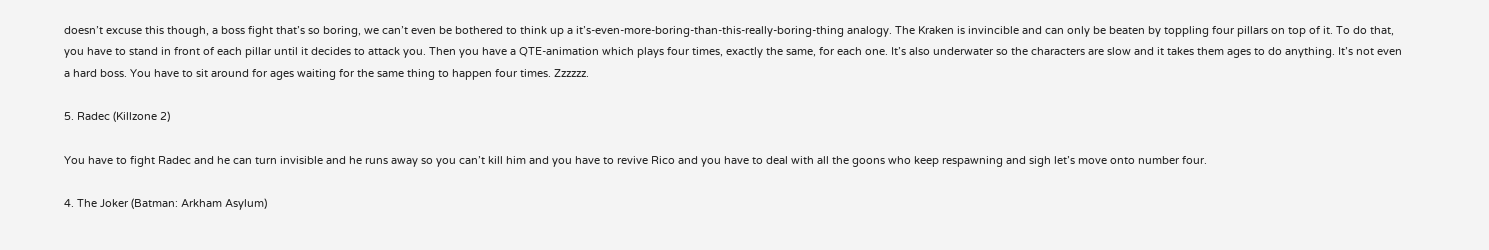doesn’t excuse this though, a boss fight that’s so boring, we can’t even be bothered to think up a it’s-even-more-boring-than-this-really-boring-thing analogy. The Kraken is invincible and can only be beaten by toppling four pillars on top of it. To do that, you have to stand in front of each pillar until it decides to attack you. Then you have a QTE-animation which plays four times, exactly the same, for each one. It’s also underwater so the characters are slow and it takes them ages to do anything. It’s not even a hard boss. You have to sit around for ages waiting for the same thing to happen four times. Zzzzzz.

5. Radec (Killzone 2)

You have to fight Radec and he can turn invisible and he runs away so you can’t kill him and you have to revive Rico and you have to deal with all the goons who keep respawning and sigh let’s move onto number four.

4. The Joker (Batman: Arkham Asylum)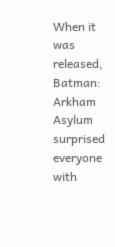When it was released, Batman: Arkham Asylum surprised everyone with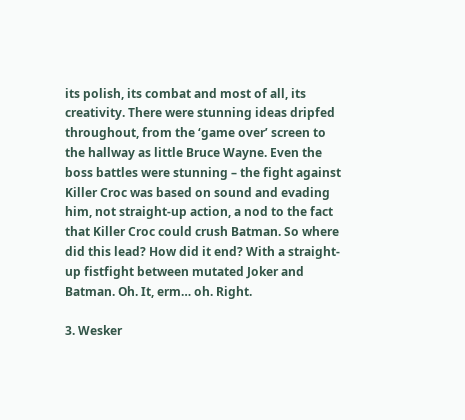its polish, its combat and most of all, its creativity. There were stunning ideas dripfed throughout, from the ‘game over’ screen to the hallway as little Bruce Wayne. Even the boss battles were stunning – the fight against Killer Croc was based on sound and evading him, not straight-up action, a nod to the fact that Killer Croc could crush Batman. So where did this lead? How did it end? With a straight-up fistfight between mutated Joker and Batman. Oh. It, erm… oh. Right.

3. Wesker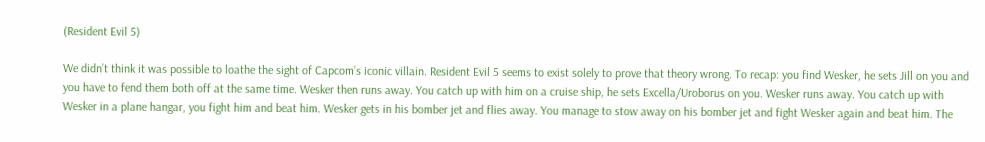(Resident Evil 5)

We didn’t think it was possible to loathe the sight of Capcom’s iconic villain. Resident Evil 5 seems to exist solely to prove that theory wrong. To recap: you find Wesker, he sets Jill on you and you have to fend them both off at the same time. Wesker then runs away. You catch up with him on a cruise ship, he sets Excella/Uroborus on you. Wesker runs away. You catch up with Wesker in a plane hangar, you fight him and beat him. Wesker gets in his bomber jet and flies away. You manage to stow away on his bomber jet and fight Wesker again and beat him. The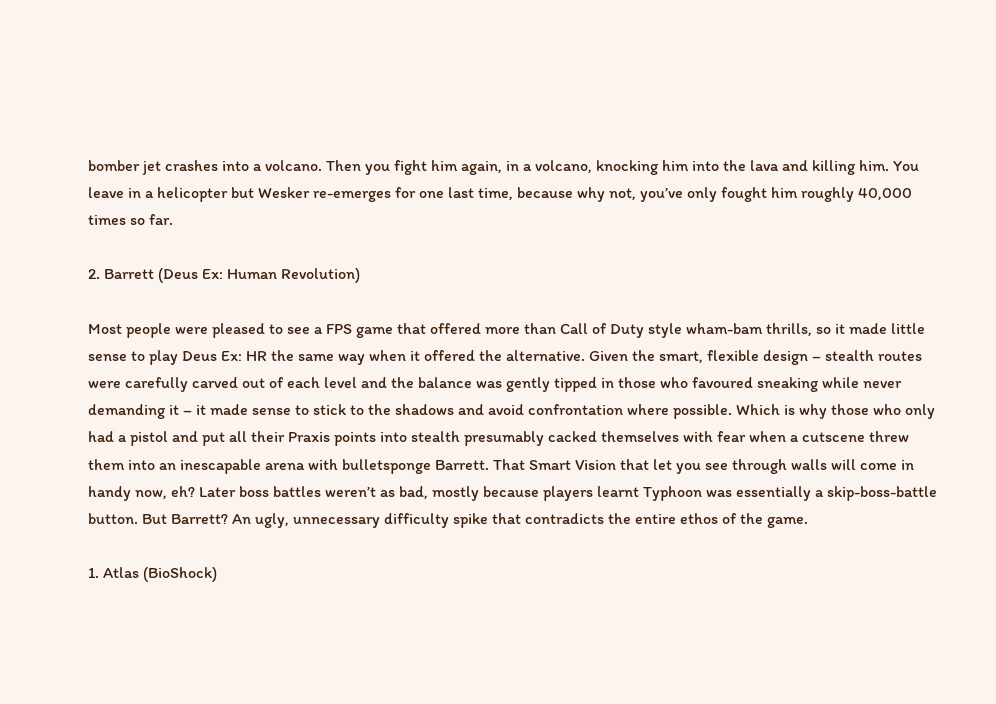bomber jet crashes into a volcano. Then you fight him again, in a volcano, knocking him into the lava and killing him. You leave in a helicopter but Wesker re-emerges for one last time, because why not, you’ve only fought him roughly 40,000 times so far.

2. Barrett (Deus Ex: Human Revolution)

Most people were pleased to see a FPS game that offered more than Call of Duty style wham-bam thrills, so it made little sense to play Deus Ex: HR the same way when it offered the alternative. Given the smart, flexible design – stealth routes were carefully carved out of each level and the balance was gently tipped in those who favoured sneaking while never demanding it – it made sense to stick to the shadows and avoid confrontation where possible. Which is why those who only had a pistol and put all their Praxis points into stealth presumably cacked themselves with fear when a cutscene threw them into an inescapable arena with bulletsponge Barrett. That Smart Vision that let you see through walls will come in handy now, eh? Later boss battles weren’t as bad, mostly because players learnt Typhoon was essentially a skip-boss-battle button. But Barrett? An ugly, unnecessary difficulty spike that contradicts the entire ethos of the game.

1. Atlas (BioShock)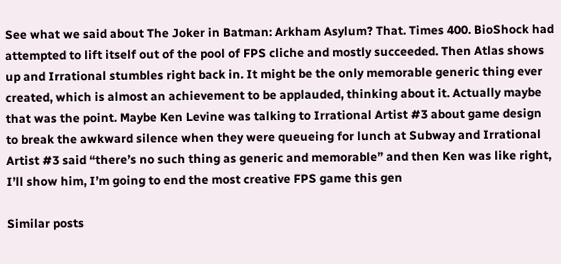See what we said about The Joker in Batman: Arkham Asylum? That. Times 400. BioShock had attempted to lift itself out of the pool of FPS cliche and mostly succeeded. Then Atlas shows up and Irrational stumbles right back in. It might be the only memorable generic thing ever created, which is almost an achievement to be applauded, thinking about it. Actually maybe that was the point. Maybe Ken Levine was talking to Irrational Artist #3 about game design to break the awkward silence when they were queueing for lunch at Subway and Irrational Artist #3 said “there’s no such thing as generic and memorable” and then Ken was like right, I’ll show him, I’m going to end the most creative FPS game this gen

Similar posts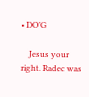• DO’G

    Jesus your right. Radec was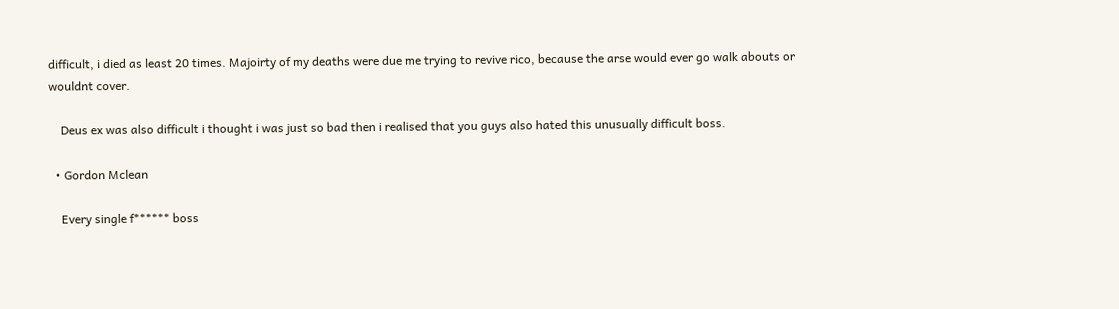difficult, i died as least 20 times. Majoirty of my deaths were due me trying to revive rico, because the arse would ever go walk abouts or wouldnt cover.

    Deus ex was also difficult i thought i was just so bad then i realised that you guys also hated this unusually difficult boss.

  • Gordon Mclean

    Every single f****** boss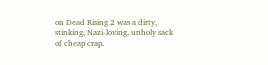on Dead Rising 2 was a dirty, stinking, Nazi-loving, unholy sack of cheap crap.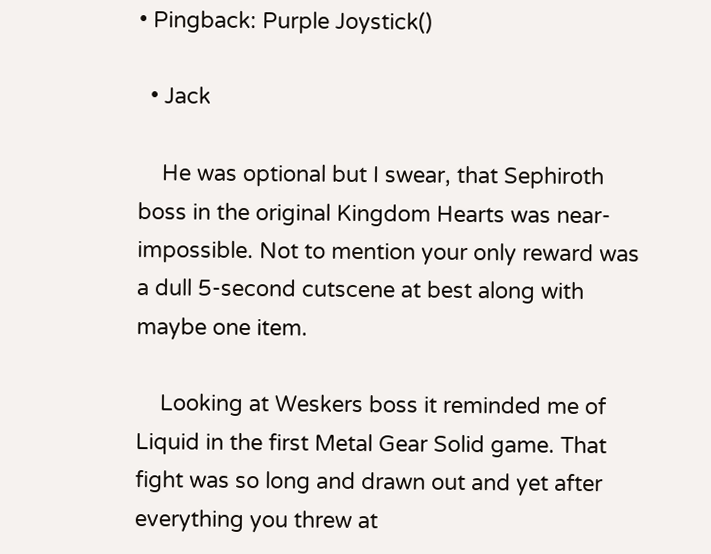• Pingback: Purple Joystick()

  • Jack

    He was optional but I swear, that Sephiroth boss in the original Kingdom Hearts was near-impossible. Not to mention your only reward was a dull 5-second cutscene at best along with maybe one item.

    Looking at Weskers boss it reminded me of Liquid in the first Metal Gear Solid game. That fight was so long and drawn out and yet after everything you threw at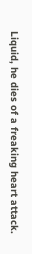Liquid, he dies of a freaking heart attack.